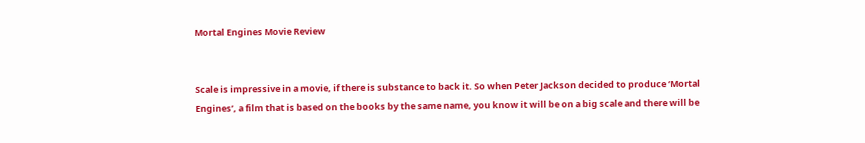Mortal Engines Movie Review


Scale is impressive in a movie, if there is substance to back it. So when Peter Jackson decided to produce ‘Mortal Engines’, a film that is based on the books by the same name, you know it will be on a big scale and there will be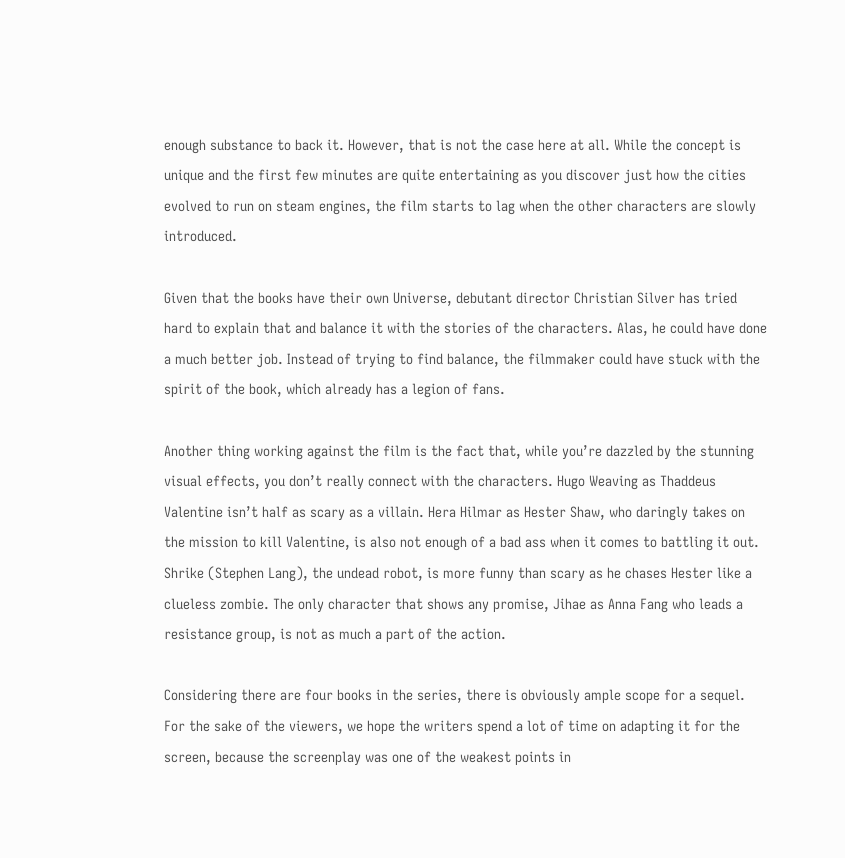enough substance to back it. However, that is not the case here at all. While the concept is unique and the first few minutes are quite entertaining as you discover just how the cities evolved to run on steam engines, the film starts to lag when the other characters are slowly introduced.

Given that the books have their own Universe, debutant director Christian Silver has tried hard to explain that and balance it with the stories of the characters. Alas, he could have done a much better job. Instead of trying to find balance, the filmmaker could have stuck with the spirit of the book, which already has a legion of fans.

Another thing working against the film is the fact that, while you’re dazzled by the stunning visual effects, you don’t really connect with the characters. Hugo Weaving as Thaddeus Valentine isn’t half as scary as a villain. Hera Hilmar as Hester Shaw, who daringly takes on the mission to kill Valentine, is also not enough of a bad ass when it comes to battling it out. Shrike (Stephen Lang), the undead robot, is more funny than scary as he chases Hester like a clueless zombie. The only character that shows any promise, Jihae as Anna Fang who leads a resistance group, is not as much a part of the action.

Considering there are four books in the series, there is obviously ample scope for a sequel. For the sake of the viewers, we hope the writers spend a lot of time on adapting it for the screen, because the screenplay was one of the weakest points in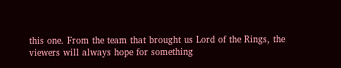this one. From the team that brought us Lord of the Rings, the viewers will always hope for something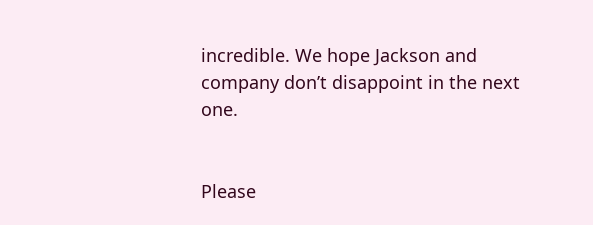incredible. We hope Jackson and company don’t disappoint in the next one.


Please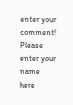enter your comment!
Please enter your name here